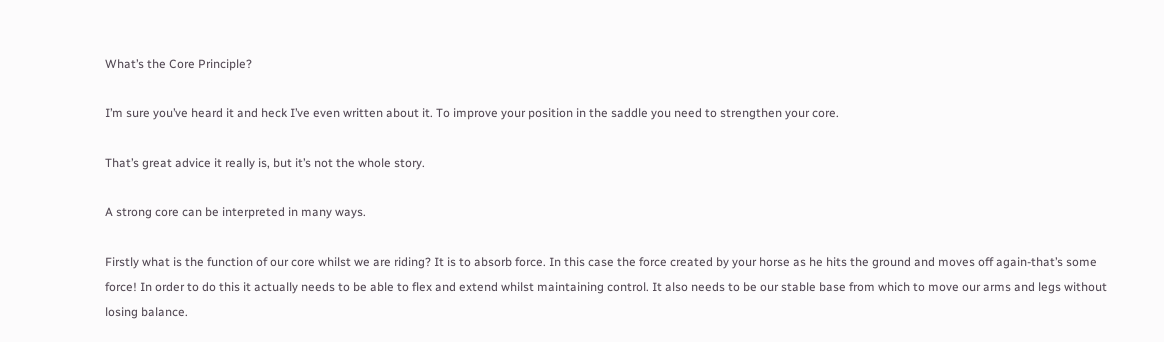What’s the Core Principle?

I’m sure you’ve heard it and heck I’ve even written about it. To improve your position in the saddle you need to strengthen your core.

That’s great advice it really is, but it’s not the whole story.

A strong core can be interpreted in many ways.

Firstly what is the function of our core whilst we are riding? It is to absorb force. In this case the force created by your horse as he hits the ground and moves off again-that’s some force! In order to do this it actually needs to be able to flex and extend whilst maintaining control. It also needs to be our stable base from which to move our arms and legs without losing balance.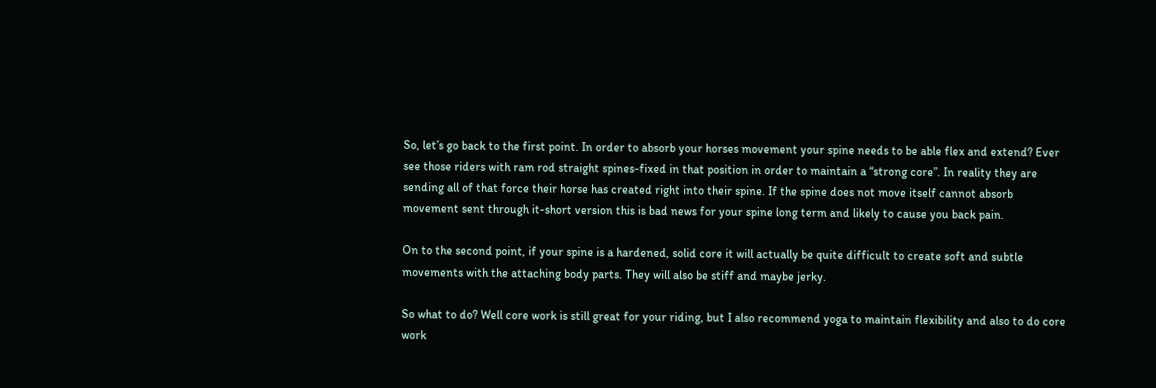So, let’s go back to the first point. In order to absorb your horses movement your spine needs to be able flex and extend? Ever see those riders with ram rod straight spines-fixed in that position in order to maintain a “strong core”. In reality they are sending all of that force their horse has created right into their spine. If the spine does not move itself cannot absorb movement sent through it-short version this is bad news for your spine long term and likely to cause you back pain.

On to the second point, if your spine is a hardened, solid core it will actually be quite difficult to create soft and subtle movements with the attaching body parts. They will also be stiff and maybe jerky.

So what to do? Well core work is still great for your riding, but I also recommend yoga to maintain flexibility and also to do core work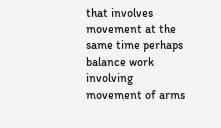that involves movement at the same time perhaps balance work involving movement of arms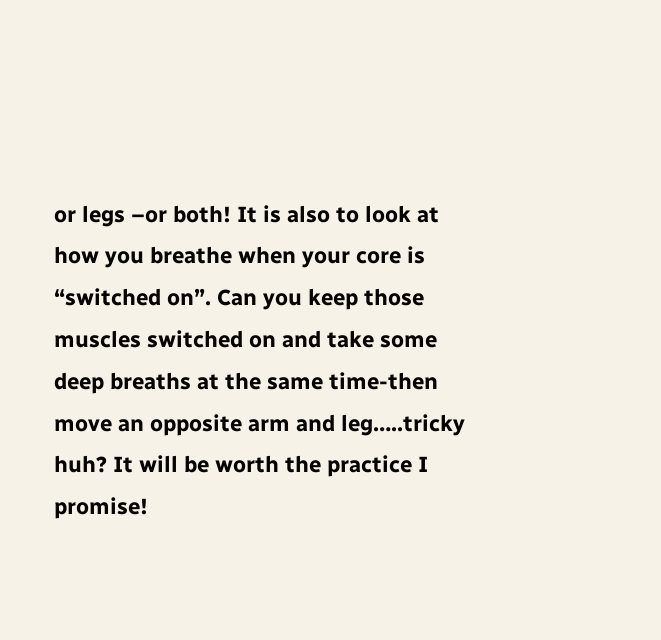or legs –or both! It is also to look at how you breathe when your core is “switched on”. Can you keep those muscles switched on and take some deep breaths at the same time-then move an opposite arm and leg…..tricky huh? It will be worth the practice I promise!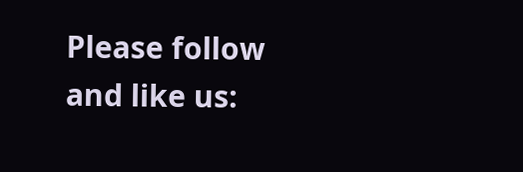Please follow and like us: